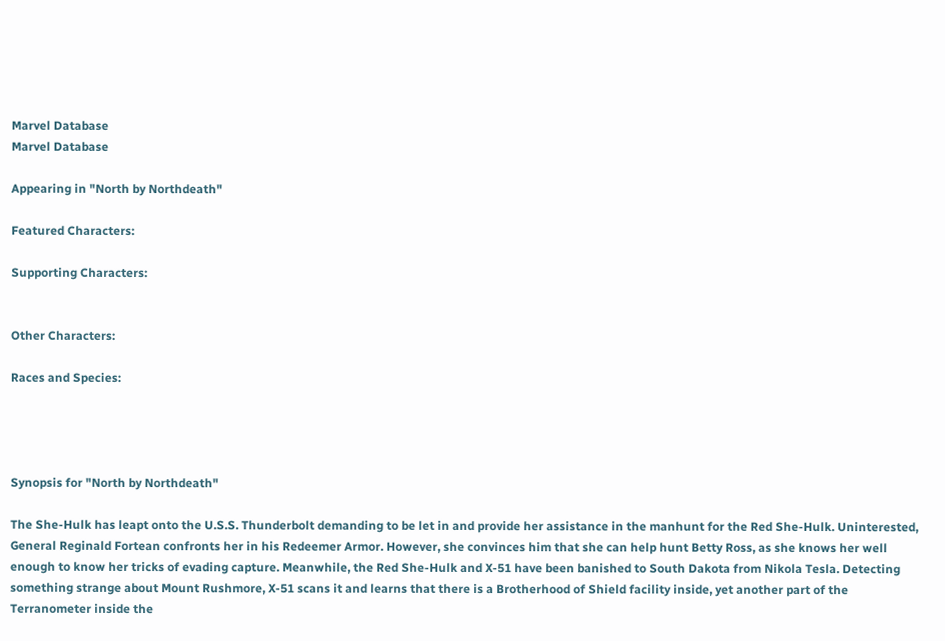Marvel Database
Marvel Database

Appearing in "North by Northdeath"

Featured Characters:

Supporting Characters:


Other Characters:

Races and Species:




Synopsis for "North by Northdeath"

The She-Hulk has leapt onto the U.S.S. Thunderbolt demanding to be let in and provide her assistance in the manhunt for the Red She-Hulk. Uninterested, General Reginald Fortean confronts her in his Redeemer Armor. However, she convinces him that she can help hunt Betty Ross, as she knows her well enough to know her tricks of evading capture. Meanwhile, the Red She-Hulk and X-51 have been banished to South Dakota from Nikola Tesla. Detecting something strange about Mount Rushmore, X-51 scans it and learns that there is a Brotherhood of Shield facility inside, yet another part of the Terranometer inside the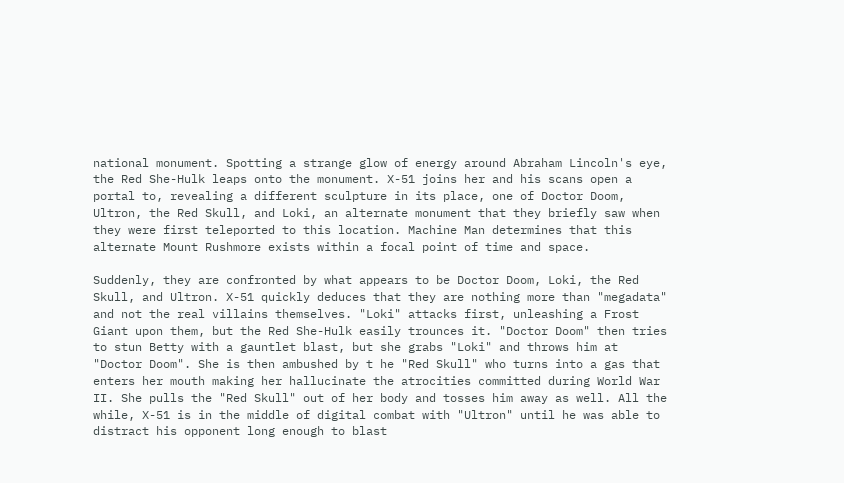national monument. Spotting a strange glow of energy around Abraham Lincoln's eye, the Red She-Hulk leaps onto the monument. X-51 joins her and his scans open a portal to, revealing a different sculpture in its place, one of Doctor Doom, Ultron, the Red Skull, and Loki, an alternate monument that they briefly saw when they were first teleported to this location. Machine Man determines that this alternate Mount Rushmore exists within a focal point of time and space.

Suddenly, they are confronted by what appears to be Doctor Doom, Loki, the Red Skull, and Ultron. X-51 quickly deduces that they are nothing more than "megadata" and not the real villains themselves. "Loki" attacks first, unleashing a Frost Giant upon them, but the Red She-Hulk easily trounces it. "Doctor Doom" then tries to stun Betty with a gauntlet blast, but she grabs "Loki" and throws him at "Doctor Doom". She is then ambushed by t he "Red Skull" who turns into a gas that enters her mouth making her hallucinate the atrocities committed during World War II. She pulls the "Red Skull" out of her body and tosses him away as well. All the while, X-51 is in the middle of digital combat with "Ultron" until he was able to distract his opponent long enough to blast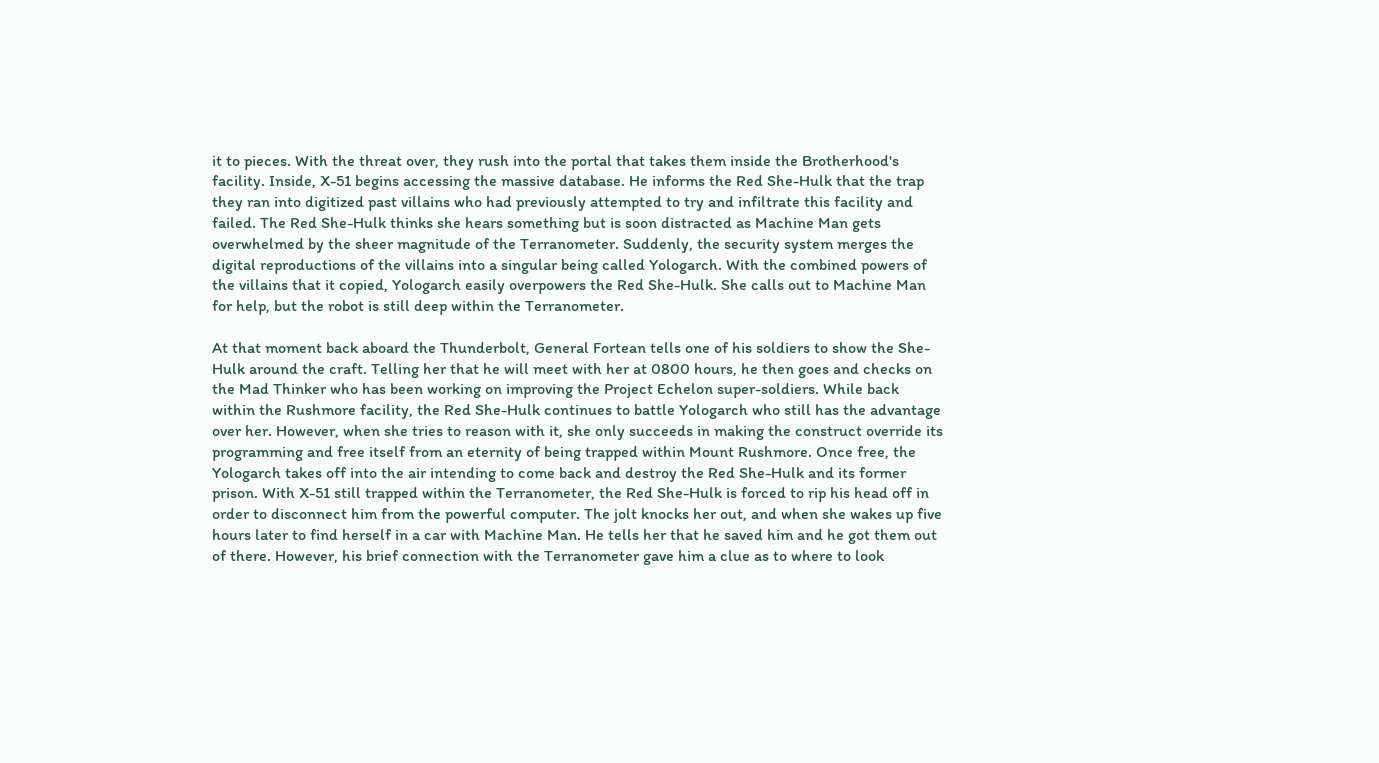it to pieces. With the threat over, they rush into the portal that takes them inside the Brotherhood's facility. Inside, X-51 begins accessing the massive database. He informs the Red She-Hulk that the trap they ran into digitized past villains who had previously attempted to try and infiltrate this facility and failed. The Red She-Hulk thinks she hears something but is soon distracted as Machine Man gets overwhelmed by the sheer magnitude of the Terranometer. Suddenly, the security system merges the digital reproductions of the villains into a singular being called Yologarch. With the combined powers of the villains that it copied, Yologarch easily overpowers the Red She-Hulk. She calls out to Machine Man for help, but the robot is still deep within the Terranometer.

At that moment back aboard the Thunderbolt, General Fortean tells one of his soldiers to show the She-Hulk around the craft. Telling her that he will meet with her at 0800 hours, he then goes and checks on the Mad Thinker who has been working on improving the Project Echelon super-soldiers. While back within the Rushmore facility, the Red She-Hulk continues to battle Yologarch who still has the advantage over her. However, when she tries to reason with it, she only succeeds in making the construct override its programming and free itself from an eternity of being trapped within Mount Rushmore. Once free, the Yologarch takes off into the air intending to come back and destroy the Red She-Hulk and its former prison. With X-51 still trapped within the Terranometer, the Red She-Hulk is forced to rip his head off in order to disconnect him from the powerful computer. The jolt knocks her out, and when she wakes up five hours later to find herself in a car with Machine Man. He tells her that he saved him and he got them out of there. However, his brief connection with the Terranometer gave him a clue as to where to look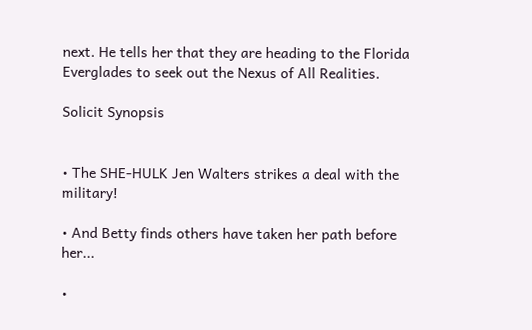next. He tells her that they are heading to the Florida Everglades to seek out the Nexus of All Realities.

Solicit Synopsis


• The SHE-HULK Jen Walters strikes a deal with the military!

• And Betty finds others have taken her path before her...

•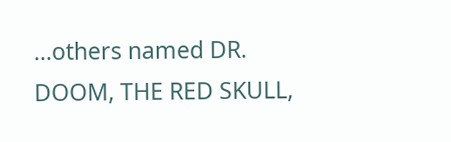…others named DR. DOOM, THE RED SKULL,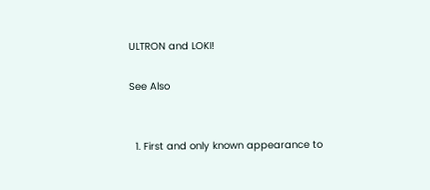ULTRON and LOKI!

See Also


  1. First and only known appearance to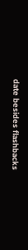date besides flashbacks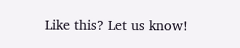Like this? Let us know!